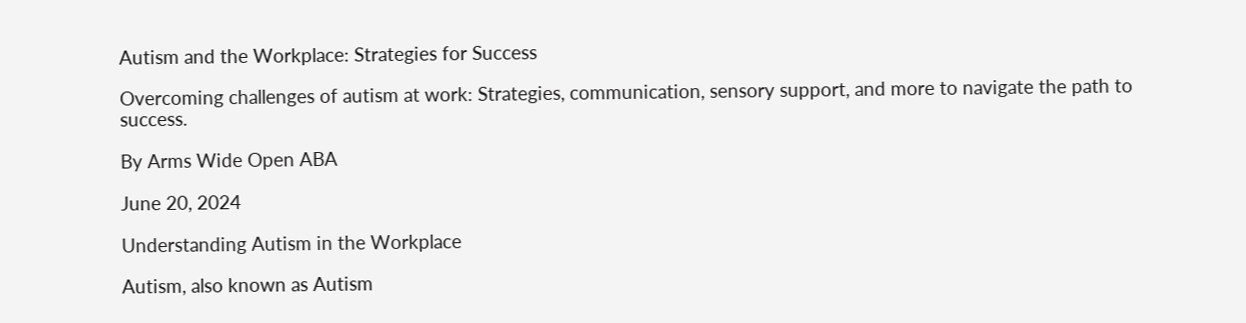Autism and the Workplace: Strategies for Success

Overcoming challenges of autism at work: Strategies, communication, sensory support, and more to navigate the path to success.

By Arms Wide Open ABA

June 20, 2024

Understanding Autism in the Workplace

Autism, also known as Autism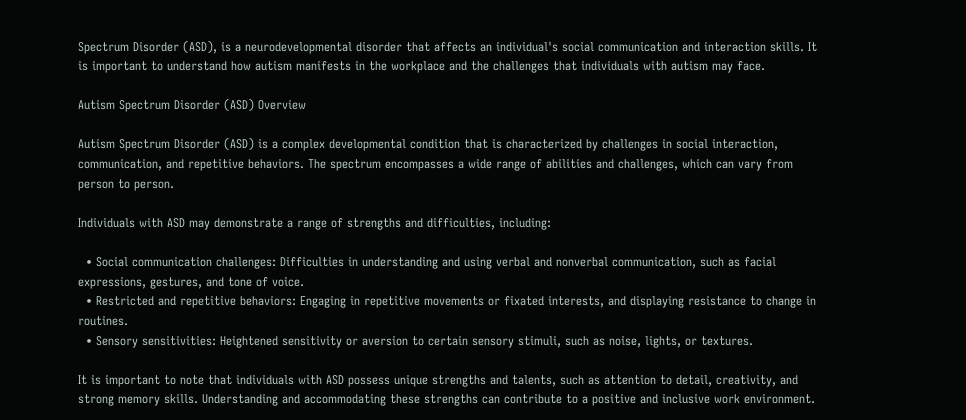Spectrum Disorder (ASD), is a neurodevelopmental disorder that affects an individual's social communication and interaction skills. It is important to understand how autism manifests in the workplace and the challenges that individuals with autism may face.

Autism Spectrum Disorder (ASD) Overview

Autism Spectrum Disorder (ASD) is a complex developmental condition that is characterized by challenges in social interaction, communication, and repetitive behaviors. The spectrum encompasses a wide range of abilities and challenges, which can vary from person to person.

Individuals with ASD may demonstrate a range of strengths and difficulties, including:

  • Social communication challenges: Difficulties in understanding and using verbal and nonverbal communication, such as facial expressions, gestures, and tone of voice.
  • Restricted and repetitive behaviors: Engaging in repetitive movements or fixated interests, and displaying resistance to change in routines.
  • Sensory sensitivities: Heightened sensitivity or aversion to certain sensory stimuli, such as noise, lights, or textures.

It is important to note that individuals with ASD possess unique strengths and talents, such as attention to detail, creativity, and strong memory skills. Understanding and accommodating these strengths can contribute to a positive and inclusive work environment.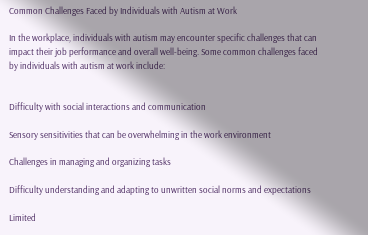Common Challenges Faced by Individuals with Autism at Work

In the workplace, individuals with autism may encounter specific challenges that can impact their job performance and overall well-being. Some common challenges faced by individuals with autism at work include:


Difficulty with social interactions and communication

Sensory sensitivities that can be overwhelming in the work environment

Challenges in managing and organizing tasks

Difficulty understanding and adapting to unwritten social norms and expectations

Limited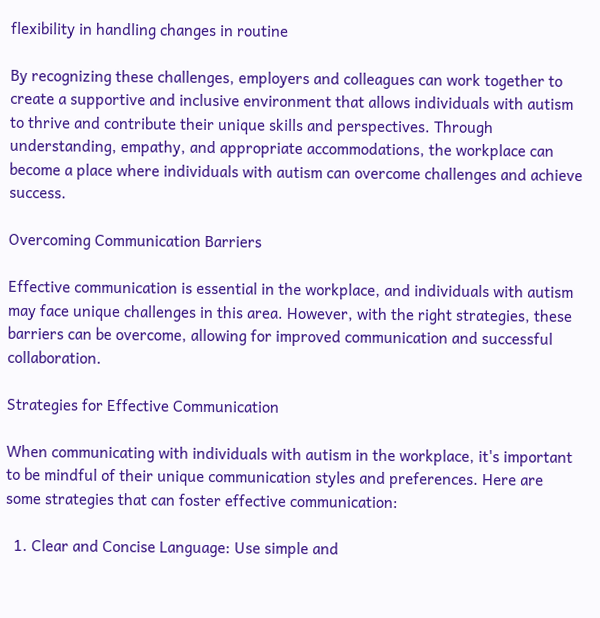flexibility in handling changes in routine

By recognizing these challenges, employers and colleagues can work together to create a supportive and inclusive environment that allows individuals with autism to thrive and contribute their unique skills and perspectives. Through understanding, empathy, and appropriate accommodations, the workplace can become a place where individuals with autism can overcome challenges and achieve success.

Overcoming Communication Barriers

Effective communication is essential in the workplace, and individuals with autism may face unique challenges in this area. However, with the right strategies, these barriers can be overcome, allowing for improved communication and successful collaboration.

Strategies for Effective Communication

When communicating with individuals with autism in the workplace, it's important to be mindful of their unique communication styles and preferences. Here are some strategies that can foster effective communication:

  1. Clear and Concise Language: Use simple and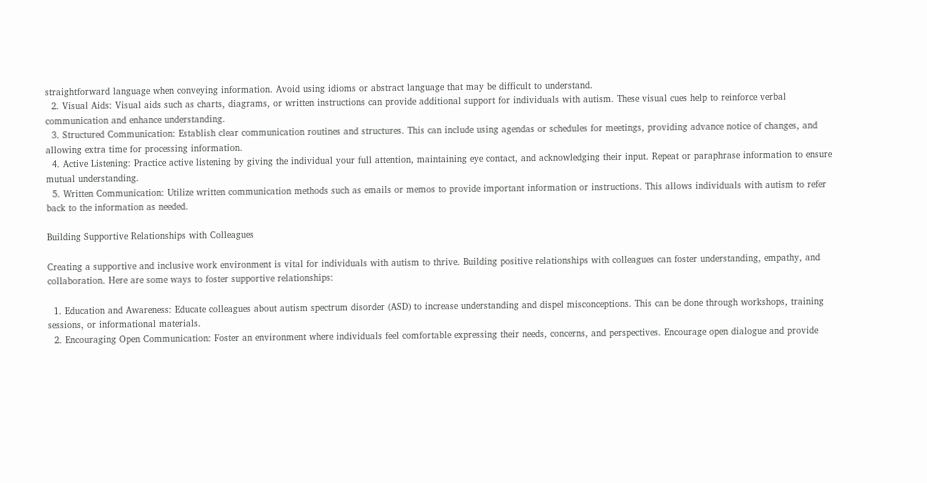straightforward language when conveying information. Avoid using idioms or abstract language that may be difficult to understand.
  2. Visual Aids: Visual aids such as charts, diagrams, or written instructions can provide additional support for individuals with autism. These visual cues help to reinforce verbal communication and enhance understanding.
  3. Structured Communication: Establish clear communication routines and structures. This can include using agendas or schedules for meetings, providing advance notice of changes, and allowing extra time for processing information.
  4. Active Listening: Practice active listening by giving the individual your full attention, maintaining eye contact, and acknowledging their input. Repeat or paraphrase information to ensure mutual understanding.
  5. Written Communication: Utilize written communication methods such as emails or memos to provide important information or instructions. This allows individuals with autism to refer back to the information as needed.

Building Supportive Relationships with Colleagues

Creating a supportive and inclusive work environment is vital for individuals with autism to thrive. Building positive relationships with colleagues can foster understanding, empathy, and collaboration. Here are some ways to foster supportive relationships:

  1. Education and Awareness: Educate colleagues about autism spectrum disorder (ASD) to increase understanding and dispel misconceptions. This can be done through workshops, training sessions, or informational materials.
  2. Encouraging Open Communication: Foster an environment where individuals feel comfortable expressing their needs, concerns, and perspectives. Encourage open dialogue and provide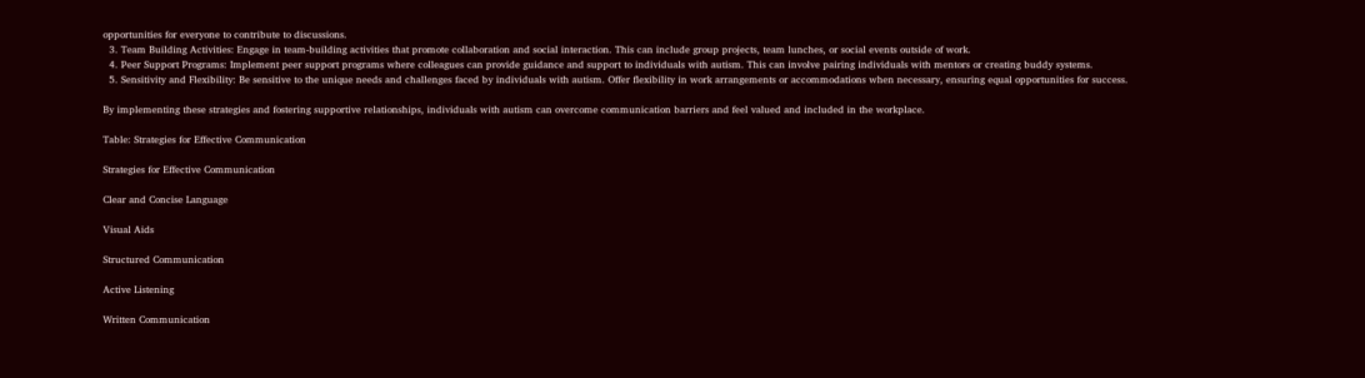opportunities for everyone to contribute to discussions.
  3. Team Building Activities: Engage in team-building activities that promote collaboration and social interaction. This can include group projects, team lunches, or social events outside of work.
  4. Peer Support Programs: Implement peer support programs where colleagues can provide guidance and support to individuals with autism. This can involve pairing individuals with mentors or creating buddy systems.
  5. Sensitivity and Flexibility: Be sensitive to the unique needs and challenges faced by individuals with autism. Offer flexibility in work arrangements or accommodations when necessary, ensuring equal opportunities for success.

By implementing these strategies and fostering supportive relationships, individuals with autism can overcome communication barriers and feel valued and included in the workplace.

Table: Strategies for Effective Communication

Strategies for Effective Communication

Clear and Concise Language

Visual Aids

Structured Communication

Active Listening

Written Communication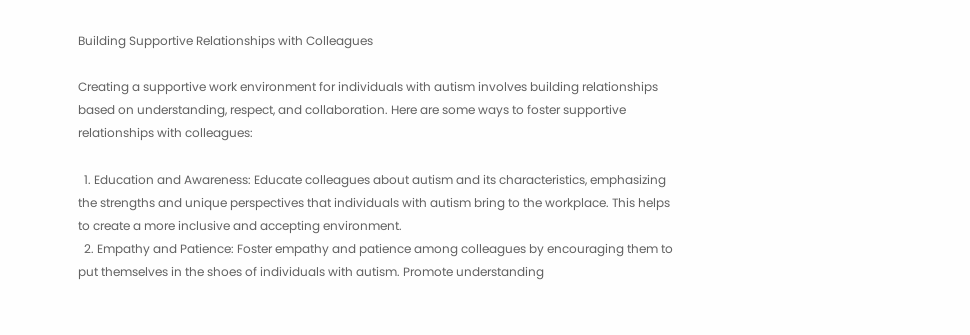Building Supportive Relationships with Colleagues

Creating a supportive work environment for individuals with autism involves building relationships based on understanding, respect, and collaboration. Here are some ways to foster supportive relationships with colleagues:

  1. Education and Awareness: Educate colleagues about autism and its characteristics, emphasizing the strengths and unique perspectives that individuals with autism bring to the workplace. This helps to create a more inclusive and accepting environment.
  2. Empathy and Patience: Foster empathy and patience among colleagues by encouraging them to put themselves in the shoes of individuals with autism. Promote understanding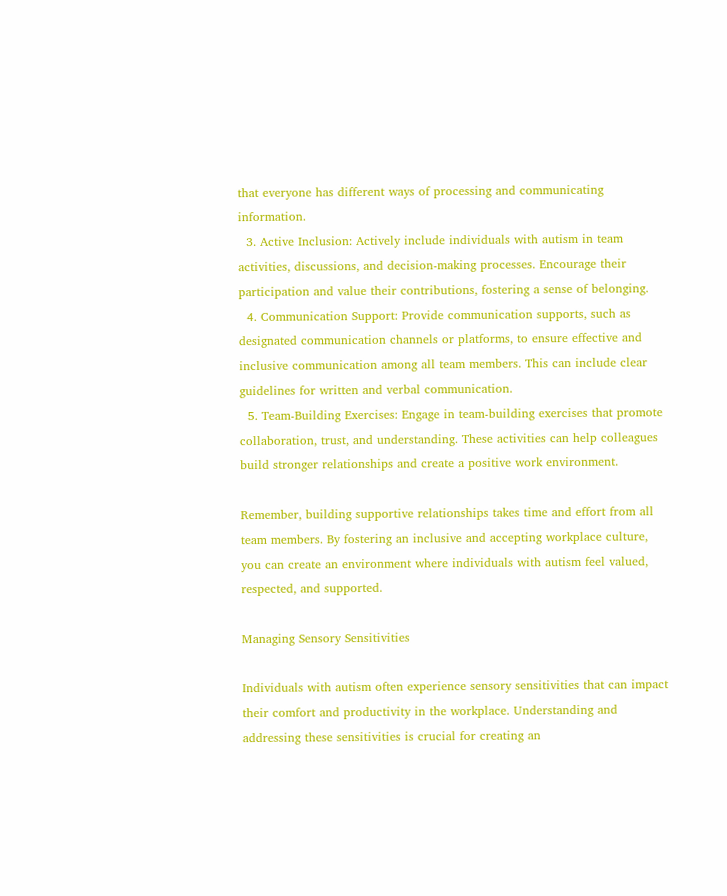that everyone has different ways of processing and communicating information.
  3. Active Inclusion: Actively include individuals with autism in team activities, discussions, and decision-making processes. Encourage their participation and value their contributions, fostering a sense of belonging.
  4. Communication Support: Provide communication supports, such as designated communication channels or platforms, to ensure effective and inclusive communication among all team members. This can include clear guidelines for written and verbal communication.
  5. Team-Building Exercises: Engage in team-building exercises that promote collaboration, trust, and understanding. These activities can help colleagues build stronger relationships and create a positive work environment.

Remember, building supportive relationships takes time and effort from all team members. By fostering an inclusive and accepting workplace culture, you can create an environment where individuals with autism feel valued, respected, and supported.

Managing Sensory Sensitivities

Individuals with autism often experience sensory sensitivities that can impact their comfort and productivity in the workplace. Understanding and addressing these sensitivities is crucial for creating an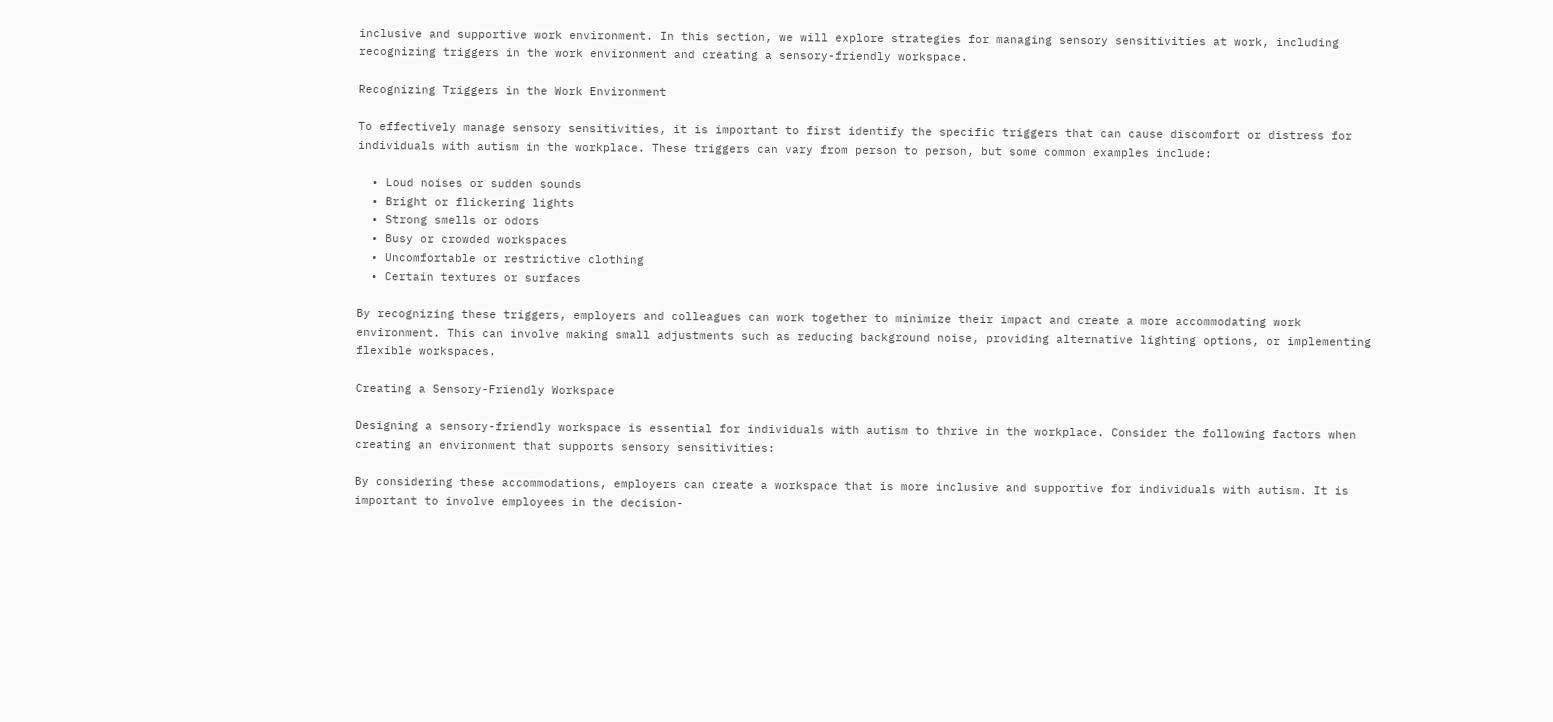inclusive and supportive work environment. In this section, we will explore strategies for managing sensory sensitivities at work, including recognizing triggers in the work environment and creating a sensory-friendly workspace.

Recognizing Triggers in the Work Environment

To effectively manage sensory sensitivities, it is important to first identify the specific triggers that can cause discomfort or distress for individuals with autism in the workplace. These triggers can vary from person to person, but some common examples include:

  • Loud noises or sudden sounds
  • Bright or flickering lights
  • Strong smells or odors
  • Busy or crowded workspaces
  • Uncomfortable or restrictive clothing
  • Certain textures or surfaces

By recognizing these triggers, employers and colleagues can work together to minimize their impact and create a more accommodating work environment. This can involve making small adjustments such as reducing background noise, providing alternative lighting options, or implementing flexible workspaces.

Creating a Sensory-Friendly Workspace

Designing a sensory-friendly workspace is essential for individuals with autism to thrive in the workplace. Consider the following factors when creating an environment that supports sensory sensitivities:

By considering these accommodations, employers can create a workspace that is more inclusive and supportive for individuals with autism. It is important to involve employees in the decision-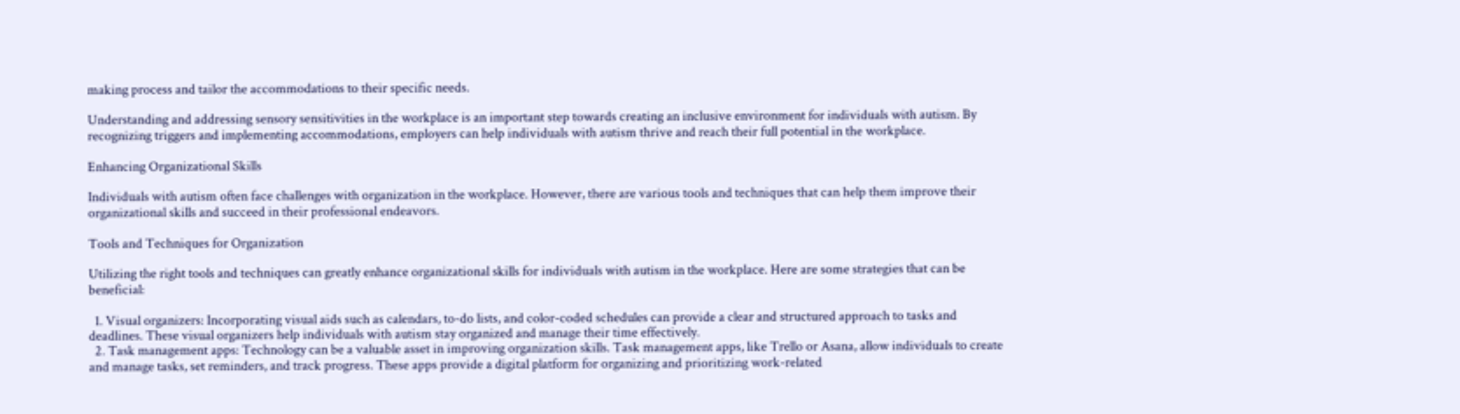making process and tailor the accommodations to their specific needs.

Understanding and addressing sensory sensitivities in the workplace is an important step towards creating an inclusive environment for individuals with autism. By recognizing triggers and implementing accommodations, employers can help individuals with autism thrive and reach their full potential in the workplace.

Enhancing Organizational Skills

Individuals with autism often face challenges with organization in the workplace. However, there are various tools and techniques that can help them improve their organizational skills and succeed in their professional endeavors.

Tools and Techniques for Organization

Utilizing the right tools and techniques can greatly enhance organizational skills for individuals with autism in the workplace. Here are some strategies that can be beneficial:

  1. Visual organizers: Incorporating visual aids such as calendars, to-do lists, and color-coded schedules can provide a clear and structured approach to tasks and deadlines. These visual organizers help individuals with autism stay organized and manage their time effectively.
  2. Task management apps: Technology can be a valuable asset in improving organization skills. Task management apps, like Trello or Asana, allow individuals to create and manage tasks, set reminders, and track progress. These apps provide a digital platform for organizing and prioritizing work-related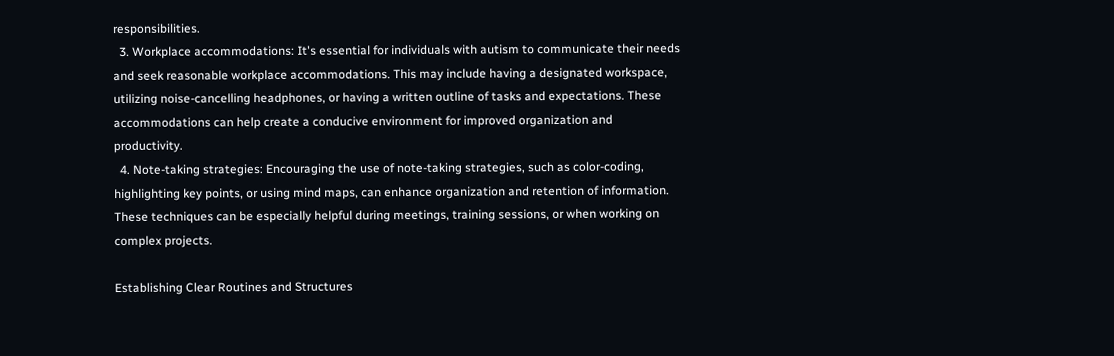responsibilities.
  3. Workplace accommodations: It's essential for individuals with autism to communicate their needs and seek reasonable workplace accommodations. This may include having a designated workspace, utilizing noise-cancelling headphones, or having a written outline of tasks and expectations. These accommodations can help create a conducive environment for improved organization and productivity.
  4. Note-taking strategies: Encouraging the use of note-taking strategies, such as color-coding, highlighting key points, or using mind maps, can enhance organization and retention of information. These techniques can be especially helpful during meetings, training sessions, or when working on complex projects.

Establishing Clear Routines and Structures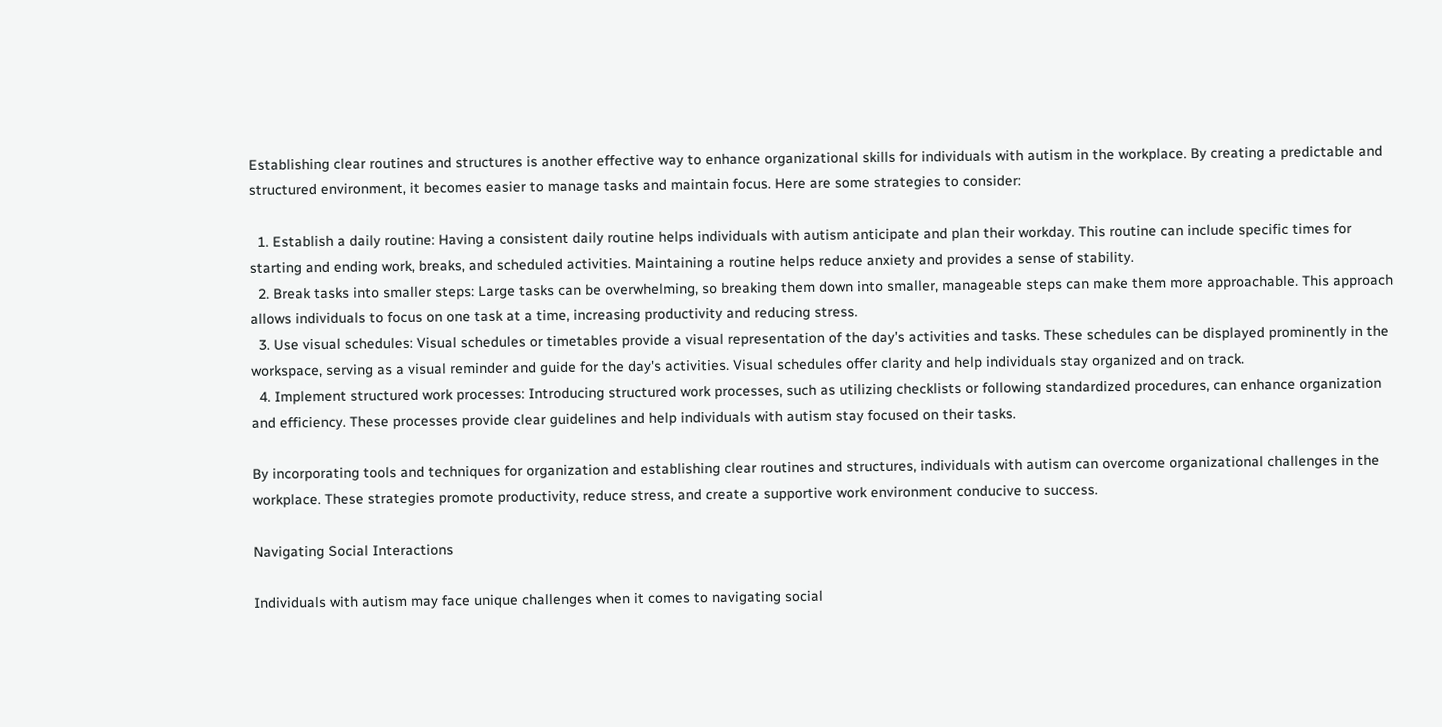Establishing clear routines and structures is another effective way to enhance organizational skills for individuals with autism in the workplace. By creating a predictable and structured environment, it becomes easier to manage tasks and maintain focus. Here are some strategies to consider:

  1. Establish a daily routine: Having a consistent daily routine helps individuals with autism anticipate and plan their workday. This routine can include specific times for starting and ending work, breaks, and scheduled activities. Maintaining a routine helps reduce anxiety and provides a sense of stability.
  2. Break tasks into smaller steps: Large tasks can be overwhelming, so breaking them down into smaller, manageable steps can make them more approachable. This approach allows individuals to focus on one task at a time, increasing productivity and reducing stress.
  3. Use visual schedules: Visual schedules or timetables provide a visual representation of the day's activities and tasks. These schedules can be displayed prominently in the workspace, serving as a visual reminder and guide for the day's activities. Visual schedules offer clarity and help individuals stay organized and on track.
  4. Implement structured work processes: Introducing structured work processes, such as utilizing checklists or following standardized procedures, can enhance organization and efficiency. These processes provide clear guidelines and help individuals with autism stay focused on their tasks.

By incorporating tools and techniques for organization and establishing clear routines and structures, individuals with autism can overcome organizational challenges in the workplace. These strategies promote productivity, reduce stress, and create a supportive work environment conducive to success.

Navigating Social Interactions

Individuals with autism may face unique challenges when it comes to navigating social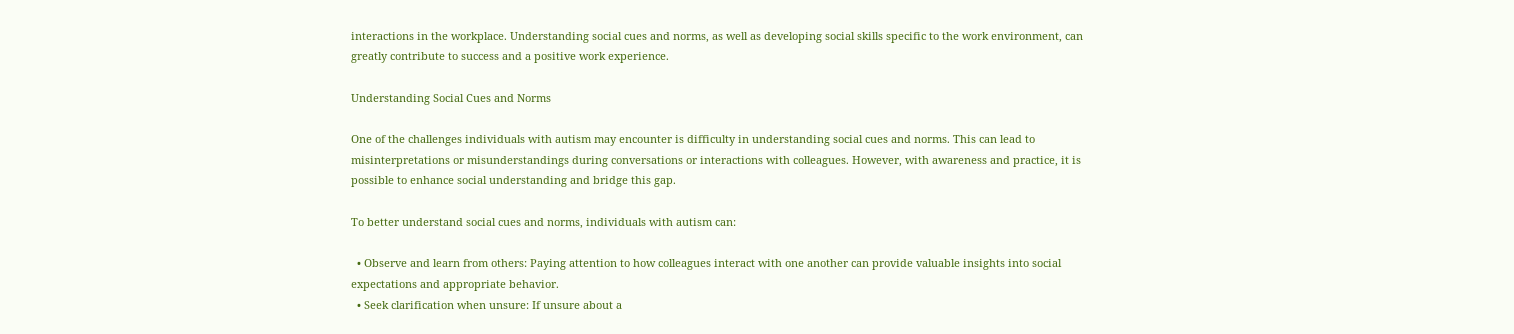interactions in the workplace. Understanding social cues and norms, as well as developing social skills specific to the work environment, can greatly contribute to success and a positive work experience.

Understanding Social Cues and Norms

One of the challenges individuals with autism may encounter is difficulty in understanding social cues and norms. This can lead to misinterpretations or misunderstandings during conversations or interactions with colleagues. However, with awareness and practice, it is possible to enhance social understanding and bridge this gap.

To better understand social cues and norms, individuals with autism can:

  • Observe and learn from others: Paying attention to how colleagues interact with one another can provide valuable insights into social expectations and appropriate behavior.
  • Seek clarification when unsure: If unsure about a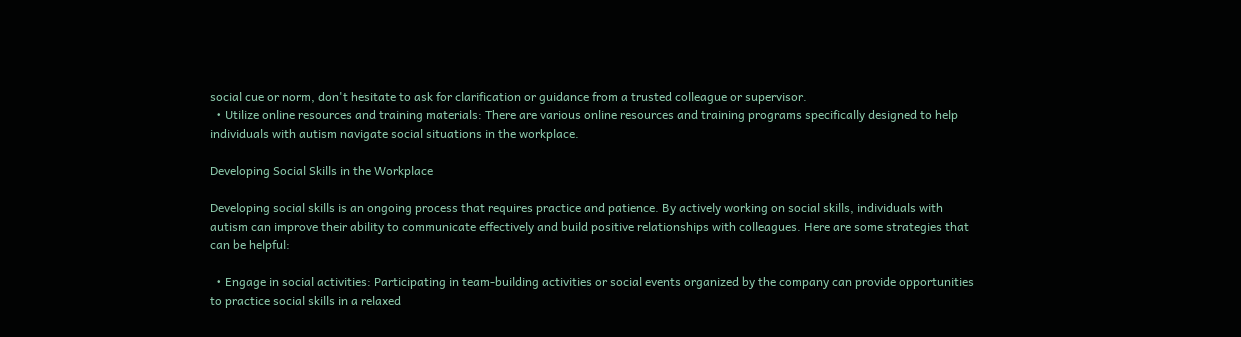social cue or norm, don't hesitate to ask for clarification or guidance from a trusted colleague or supervisor.
  • Utilize online resources and training materials: There are various online resources and training programs specifically designed to help individuals with autism navigate social situations in the workplace.

Developing Social Skills in the Workplace

Developing social skills is an ongoing process that requires practice and patience. By actively working on social skills, individuals with autism can improve their ability to communicate effectively and build positive relationships with colleagues. Here are some strategies that can be helpful:

  • Engage in social activities: Participating in team-building activities or social events organized by the company can provide opportunities to practice social skills in a relaxed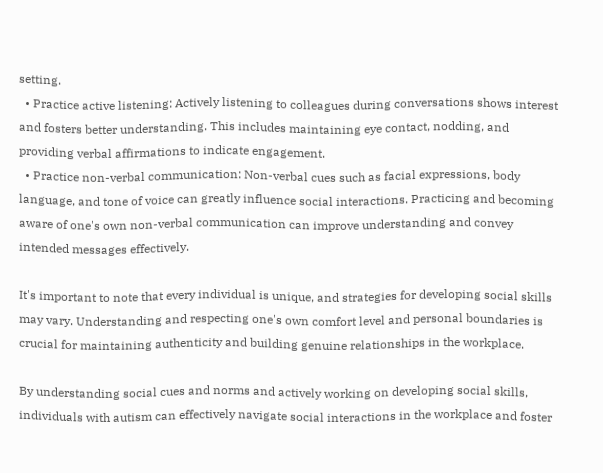setting.
  • Practice active listening: Actively listening to colleagues during conversations shows interest and fosters better understanding. This includes maintaining eye contact, nodding, and providing verbal affirmations to indicate engagement.
  • Practice non-verbal communication: Non-verbal cues such as facial expressions, body language, and tone of voice can greatly influence social interactions. Practicing and becoming aware of one's own non-verbal communication can improve understanding and convey intended messages effectively.

It's important to note that every individual is unique, and strategies for developing social skills may vary. Understanding and respecting one's own comfort level and personal boundaries is crucial for maintaining authenticity and building genuine relationships in the workplace.

By understanding social cues and norms and actively working on developing social skills, individuals with autism can effectively navigate social interactions in the workplace and foster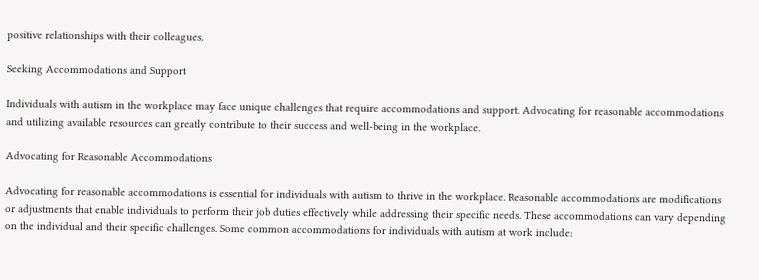positive relationships with their colleagues.

Seeking Accommodations and Support

Individuals with autism in the workplace may face unique challenges that require accommodations and support. Advocating for reasonable accommodations and utilizing available resources can greatly contribute to their success and well-being in the workplace.

Advocating for Reasonable Accommodations

Advocating for reasonable accommodations is essential for individuals with autism to thrive in the workplace. Reasonable accommodations are modifications or adjustments that enable individuals to perform their job duties effectively while addressing their specific needs. These accommodations can vary depending on the individual and their specific challenges. Some common accommodations for individuals with autism at work include: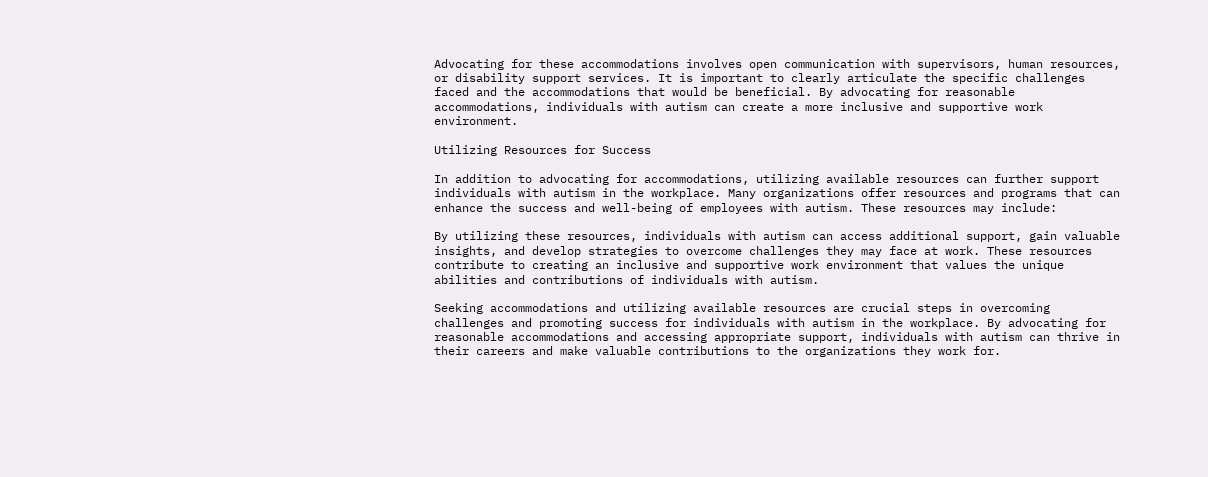Advocating for these accommodations involves open communication with supervisors, human resources, or disability support services. It is important to clearly articulate the specific challenges faced and the accommodations that would be beneficial. By advocating for reasonable accommodations, individuals with autism can create a more inclusive and supportive work environment.

Utilizing Resources for Success

In addition to advocating for accommodations, utilizing available resources can further support individuals with autism in the workplace. Many organizations offer resources and programs that can enhance the success and well-being of employees with autism. These resources may include:

By utilizing these resources, individuals with autism can access additional support, gain valuable insights, and develop strategies to overcome challenges they may face at work. These resources contribute to creating an inclusive and supportive work environment that values the unique abilities and contributions of individuals with autism.

Seeking accommodations and utilizing available resources are crucial steps in overcoming challenges and promoting success for individuals with autism in the workplace. By advocating for reasonable accommodations and accessing appropriate support, individuals with autism can thrive in their careers and make valuable contributions to the organizations they work for.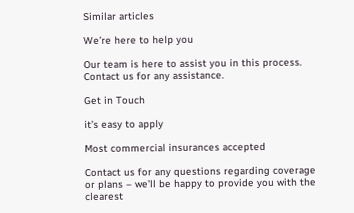Similar articles

We’re here to help you

Our team is here to assist you in this process. Contact us for any assistance.

Get in Touch

it’s easy to apply

Most commercial insurances accepted

Contact us for any questions regarding coverage or plans – we’ll be happy to provide you with the clearest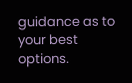guidance as to your best options.